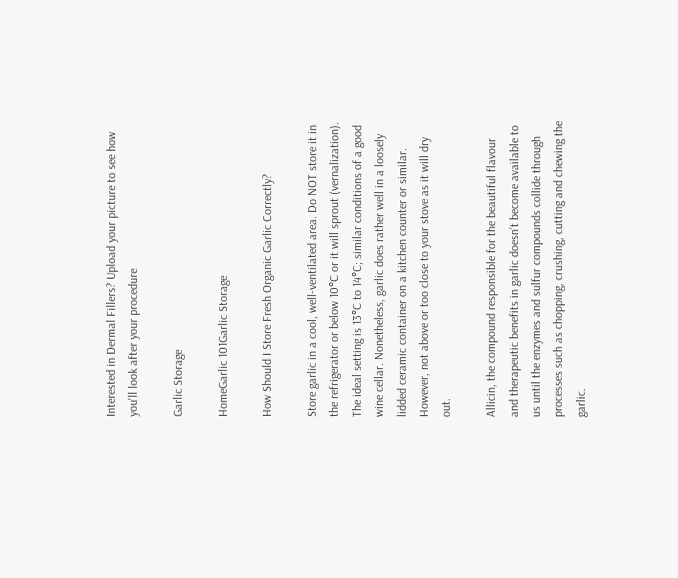Interested in Dermal Fillers? Upload your picture to see how you'll look after your procedure

Garlic Storage

HomeGarlic 101Garlic Storage

How Should I Store Fresh Organic Garlic Correctly?

Store garlic in a cool, well-ventilated area. Do NOT store it in the refrigerator or below 10°C or it will sprout (vernalization). The ideal setting is 13°C to 14°C; similar conditions of a good wine cellar. Nonetheless, garlic does rather well in a loosely lidded ceramic container on a kitchen counter or similar. However, not above or too close to your stove as it will dry out.

Allicin, the compound responsible for the beautiful flavour and therapeutic benefits in garlic doesn’t become available to us until the enzymes and sulfur compounds collide through processes such as chopping, crushing, cutting and chewing the garlic.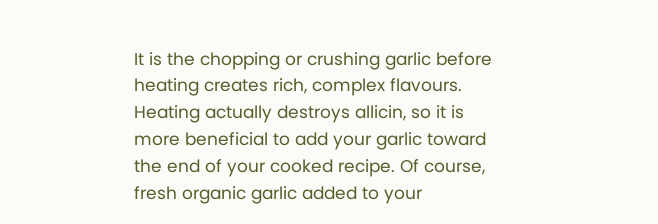It is the chopping or crushing garlic before heating creates rich, complex flavours. Heating actually destroys allicin, so it is more beneficial to add your garlic toward the end of your cooked recipe. Of course, fresh organic garlic added to your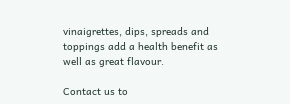vinaigrettes, dips, spreads and toppings add a health benefit as well as great flavour.

Contact us to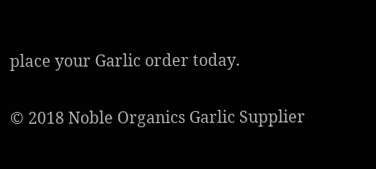place your Garlic order today.

© 2018 Noble Organics Garlic Supplier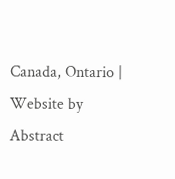Canada, Ontario | Website by Abstract